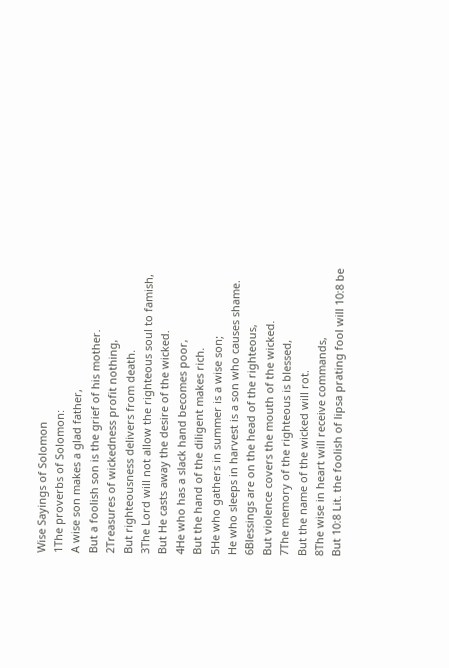Wise Sayings of Solomon
1The proverbs of Solomon:
A wise son makes a glad father,
But a foolish son is the grief of his mother.
2Treasures of wickedness profit nothing,
But righteousness delivers from death.
3The Lord will not allow the righteous soul to famish,
But He casts away the desire of the wicked.
4He who has a slack hand becomes poor,
But the hand of the diligent makes rich.
5He who gathers in summer is a wise son;
He who sleeps in harvest is a son who causes shame.
6Blessings are on the head of the righteous,
But violence covers the mouth of the wicked.
7The memory of the righteous is blessed,
But the name of the wicked will rot.
8The wise in heart will receive commands,
But 10:8 Lit. the foolish of lipsa prating fool will 10:8 be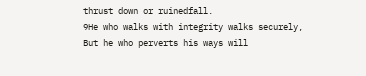thrust down or ruinedfall.
9He who walks with integrity walks securely,
But he who perverts his ways will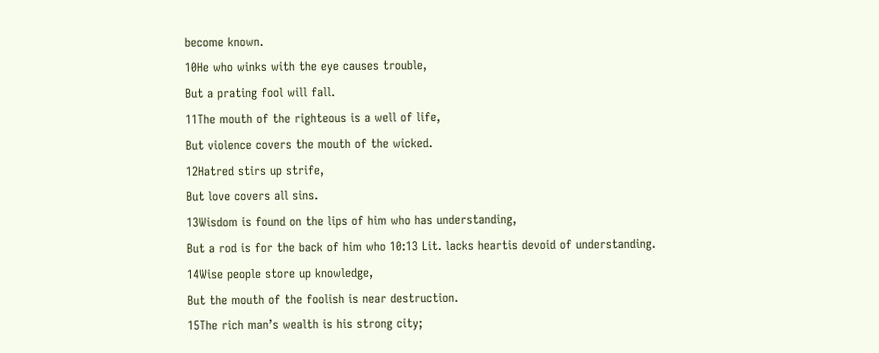become known.
10He who winks with the eye causes trouble,
But a prating fool will fall.
11The mouth of the righteous is a well of life,
But violence covers the mouth of the wicked.
12Hatred stirs up strife,
But love covers all sins.
13Wisdom is found on the lips of him who has understanding,
But a rod is for the back of him who 10:13 Lit. lacks heartis devoid of understanding.
14Wise people store up knowledge,
But the mouth of the foolish is near destruction.
15The rich man’s wealth is his strong city;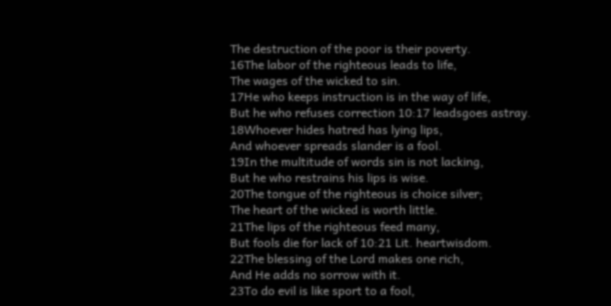The destruction of the poor is their poverty.
16The labor of the righteous leads to life,
The wages of the wicked to sin.
17He who keeps instruction is in the way of life,
But he who refuses correction 10:17 leadsgoes astray.
18Whoever hides hatred has lying lips,
And whoever spreads slander is a fool.
19In the multitude of words sin is not lacking,
But he who restrains his lips is wise.
20The tongue of the righteous is choice silver;
The heart of the wicked is worth little.
21The lips of the righteous feed many,
But fools die for lack of 10:21 Lit. heartwisdom.
22The blessing of the Lord makes one rich,
And He adds no sorrow with it.
23To do evil is like sport to a fool,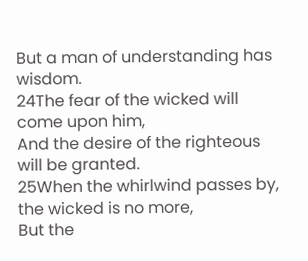But a man of understanding has wisdom.
24The fear of the wicked will come upon him,
And the desire of the righteous will be granted.
25When the whirlwind passes by, the wicked is no more,
But the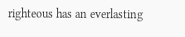righteous has an everlasting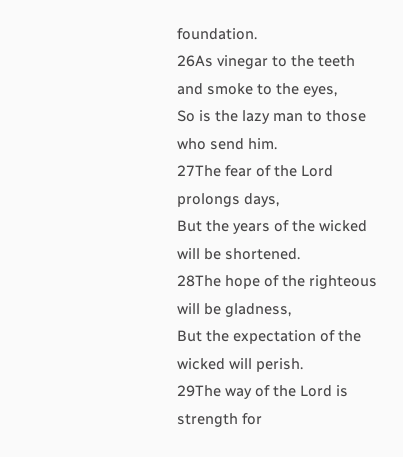foundation.
26As vinegar to the teeth and smoke to the eyes,
So is the lazy man to those who send him.
27The fear of the Lord prolongs days,
But the years of the wicked will be shortened.
28The hope of the righteous will be gladness,
But the expectation of the wicked will perish.
29The way of the Lord is strength for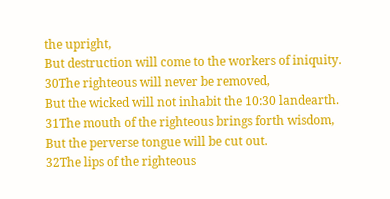the upright,
But destruction will come to the workers of iniquity.
30The righteous will never be removed,
But the wicked will not inhabit the 10:30 landearth.
31The mouth of the righteous brings forth wisdom,
But the perverse tongue will be cut out.
32The lips of the righteous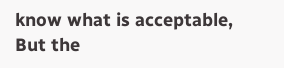know what is acceptable,
But the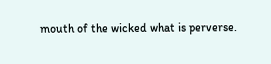mouth of the wicked what is perverse.